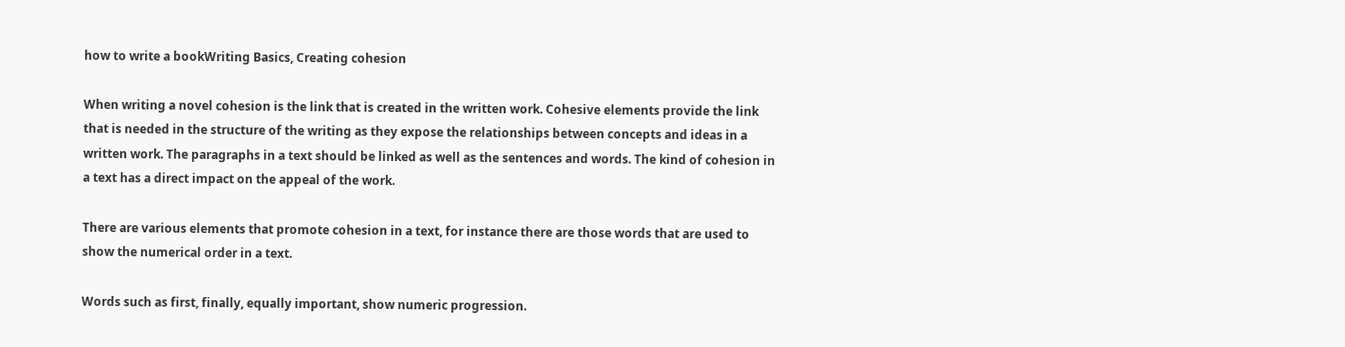how to write a bookWriting Basics, Creating cohesion

When writing a novel cohesion is the link that is created in the written work. Cohesive elements provide the link that is needed in the structure of the writing as they expose the relationships between concepts and ideas in a written work. The paragraphs in a text should be linked as well as the sentences and words. The kind of cohesion in a text has a direct impact on the appeal of the work.

There are various elements that promote cohesion in a text, for instance there are those words that are used to show the numerical order in a text.

Words such as first, finally, equally important, show numeric progression.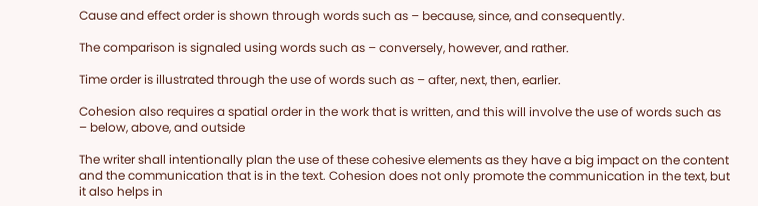Cause and effect order is shown through words such as – because, since, and consequently.

The comparison is signaled using words such as – conversely, however, and rather.

Time order is illustrated through the use of words such as – after, next, then, earlier.

Cohesion also requires a spatial order in the work that is written, and this will involve the use of words such as – below, above, and outside

The writer shall intentionally plan the use of these cohesive elements as they have a big impact on the content and the communication that is in the text. Cohesion does not only promote the communication in the text, but it also helps in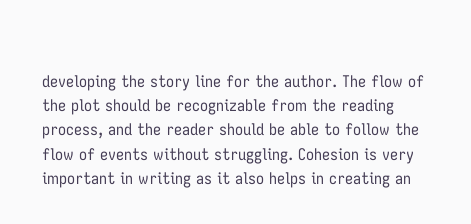developing the story line for the author. The flow of the plot should be recognizable from the reading process, and the reader should be able to follow the flow of events without struggling. Cohesion is very important in writing as it also helps in creating an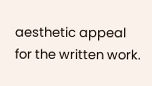aesthetic appeal for the written work.